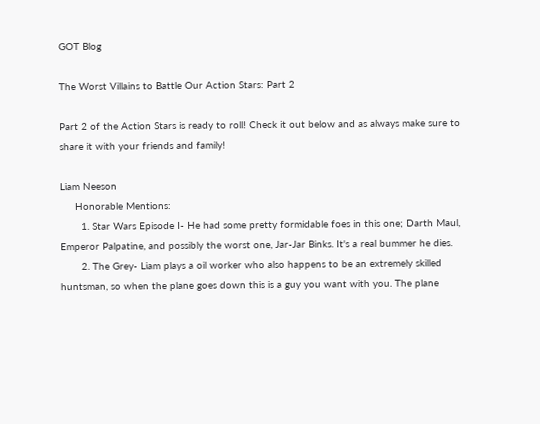GOT Blog

The Worst Villains to Battle Our Action Stars: Part 2

Part 2 of the Action Stars is ready to roll! Check it out below and as always make sure to share it with your friends and family!

Liam Neeson
     Honorable Mentions:
       1. Star Wars Episode I- He had some pretty formidable foes in this one; Darth Maul, Emperor Palpatine, and possibly the worst one, Jar-Jar Binks. It's a real bummer he dies.
       2. The Grey- Liam plays a oil worker who also happens to be an extremely skilled huntsman, so when the plane goes down this is a guy you want with you. The plane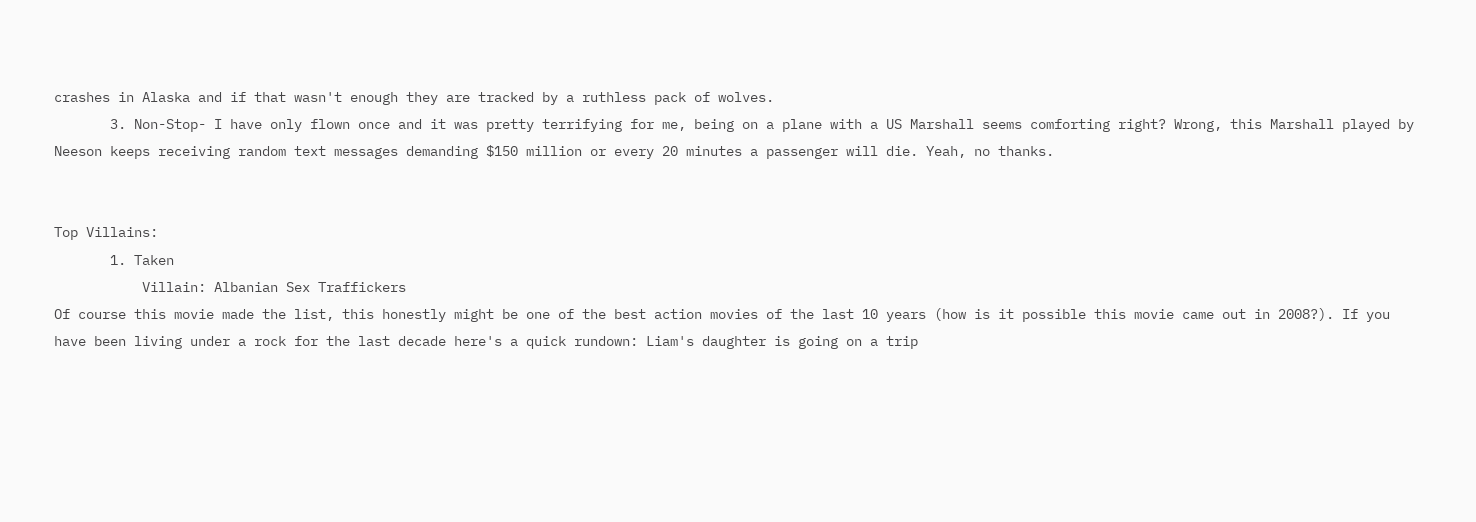crashes in Alaska and if that wasn't enough they are tracked by a ruthless pack of wolves.
       3. Non-Stop- I have only flown once and it was pretty terrifying for me, being on a plane with a US Marshall seems comforting right? Wrong, this Marshall played by Neeson keeps receiving random text messages demanding $150 million or every 20 minutes a passenger will die. Yeah, no thanks.


Top Villains:
       1. Taken
           Villain: Albanian Sex Traffickers
Of course this movie made the list, this honestly might be one of the best action movies of the last 10 years (how is it possible this movie came out in 2008?). If you have been living under a rock for the last decade here's a quick rundown: Liam's daughter is going on a trip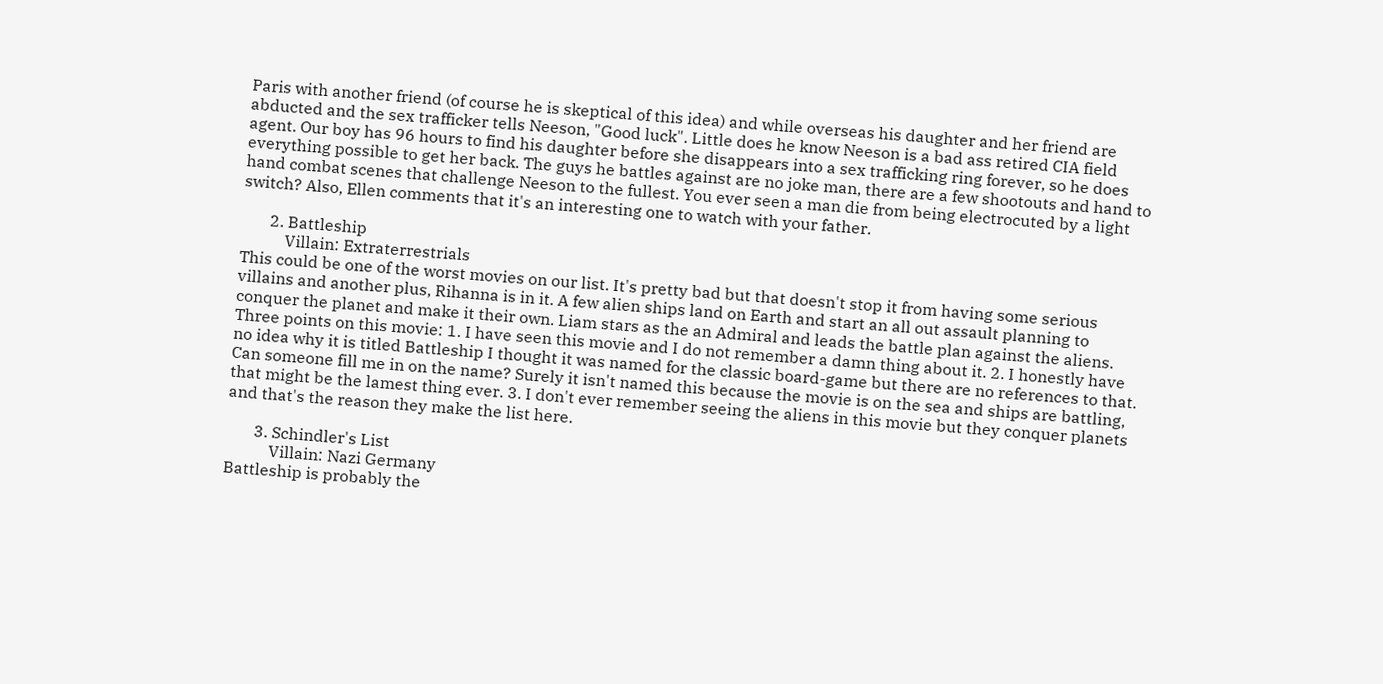Paris with another friend (of course he is skeptical of this idea) and while overseas his daughter and her friend are abducted and the sex trafficker tells Neeson, "Good luck". Little does he know Neeson is a bad ass retired CIA field agent. Our boy has 96 hours to find his daughter before she disappears into a sex trafficking ring forever, so he does everything possible to get her back. The guys he battles against are no joke man, there are a few shootouts and hand to hand combat scenes that challenge Neeson to the fullest. You ever seen a man die from being electrocuted by a light switch? Also, Ellen comments that it's an interesting one to watch with your father.

       2. Battleship
           Villain: Extraterrestrials
This could be one of the worst movies on our list. It's pretty bad but that doesn't stop it from having some serious villains and another plus, Rihanna is in it. A few alien ships land on Earth and start an all out assault planning to conquer the planet and make it their own. Liam stars as the an Admiral and leads the battle plan against the aliens. Three points on this movie: 1. I have seen this movie and I do not remember a damn thing about it. 2. I honestly have no idea why it is titled Battleship I thought it was named for the classic board-game but there are no references to that. Can someone fill me in on the name? Surely it isn't named this because the movie is on the sea and ships are battling, that might be the lamest thing ever. 3. I don't ever remember seeing the aliens in this movie but they conquer planets and that's the reason they make the list here.

       3. Schindler's List
           Villain: Nazi Germany
Battleship is probably the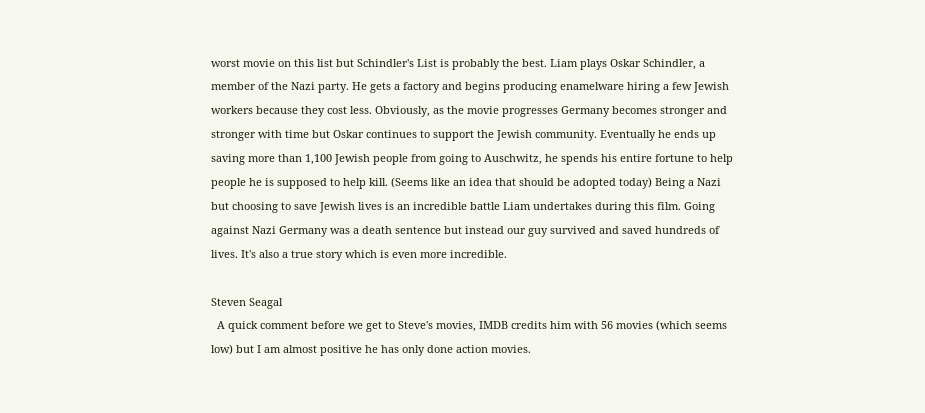worst movie on this list but Schindler's List is probably the best. Liam plays Oskar Schindler, a member of the Nazi party. He gets a factory and begins producing enamelware hiring a few Jewish workers because they cost less. Obviously, as the movie progresses Germany becomes stronger and stronger with time but Oskar continues to support the Jewish community. Eventually he ends up saving more than 1,100 Jewish people from going to Auschwitz, he spends his entire fortune to help people he is supposed to help kill. (Seems like an idea that should be adopted today) Being a Nazi but choosing to save Jewish lives is an incredible battle Liam undertakes during this film. Going against Nazi Germany was a death sentence but instead our guy survived and saved hundreds of lives. It's also a true story which is even more incredible.

Steven Seagal
  A quick comment before we get to Steve's movies, IMDB credits him with 56 movies (which seems low) but I am almost positive he has only done action movies.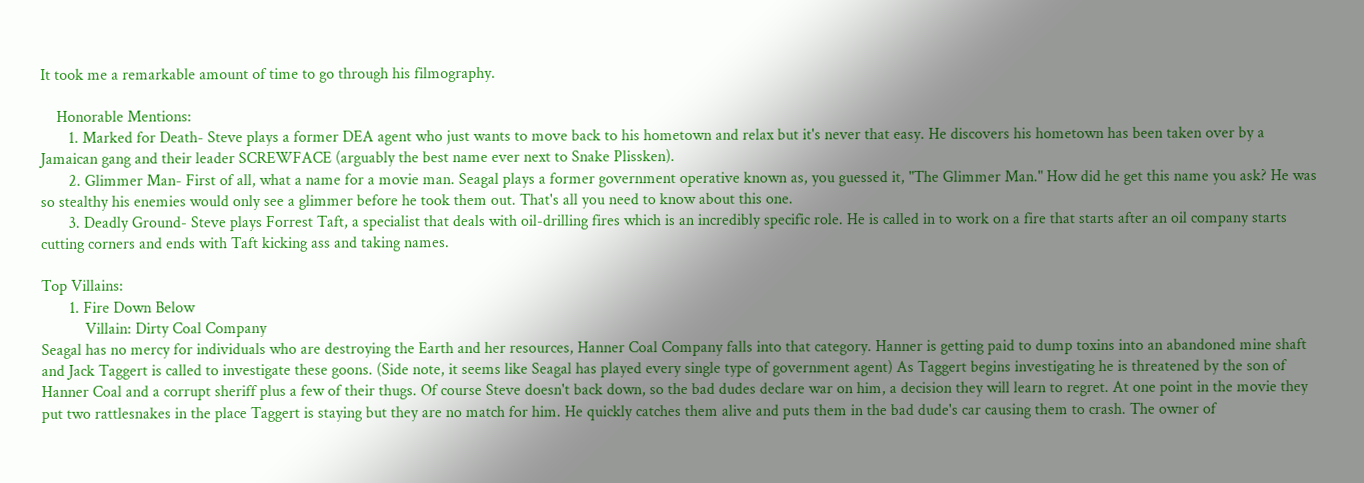It took me a remarkable amount of time to go through his filmography.

    Honorable Mentions:
       1. Marked for Death- Steve plays a former DEA agent who just wants to move back to his hometown and relax but it's never that easy. He discovers his hometown has been taken over by a Jamaican gang and their leader SCREWFACE (arguably the best name ever next to Snake Plissken).
       2. Glimmer Man- First of all, what a name for a movie man. Seagal plays a former government operative known as, you guessed it, "The Glimmer Man." How did he get this name you ask? He was so stealthy his enemies would only see a glimmer before he took them out. That's all you need to know about this one.
       3. Deadly Ground- Steve plays Forrest Taft, a specialist that deals with oil-drilling fires which is an incredibly specific role. He is called in to work on a fire that starts after an oil company starts cutting corners and ends with Taft kicking ass and taking names.

Top Villains:
       1. Fire Down Below
           Villain: Dirty Coal Company
Seagal has no mercy for individuals who are destroying the Earth and her resources, Hanner Coal Company falls into that category. Hanner is getting paid to dump toxins into an abandoned mine shaft and Jack Taggert is called to investigate these goons. (Side note, it seems like Seagal has played every single type of government agent) As Taggert begins investigating he is threatened by the son of Hanner Coal and a corrupt sheriff plus a few of their thugs. Of course Steve doesn't back down, so the bad dudes declare war on him, a decision they will learn to regret. At one point in the movie they put two rattlesnakes in the place Taggert is staying but they are no match for him. He quickly catches them alive and puts them in the bad dude's car causing them to crash. The owner of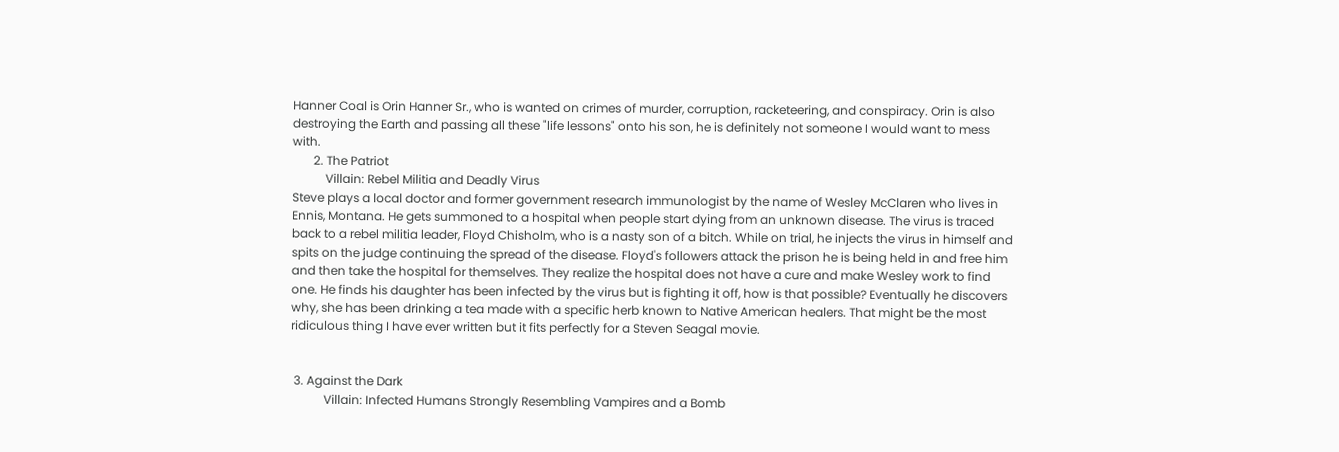Hanner Coal is Orin Hanner Sr., who is wanted on crimes of murder, corruption, racketeering, and conspiracy. Orin is also destroying the Earth and passing all these "life lessons" onto his son, he is definitely not someone I would want to mess with.
       2. The Patriot
           Villain: Rebel Militia and Deadly Virus
Steve plays a local doctor and former government research immunologist by the name of Wesley McClaren who lives in Ennis, Montana. He gets summoned to a hospital when people start dying from an unknown disease. The virus is traced back to a rebel militia leader, Floyd Chisholm, who is a nasty son of a bitch. While on trial, he injects the virus in himself and spits on the judge continuing the spread of the disease. Floyd's followers attack the prison he is being held in and free him and then take the hospital for themselves. They realize the hospital does not have a cure and make Wesley work to find one. He finds his daughter has been infected by the virus but is fighting it off, how is that possible? Eventually he discovers why, she has been drinking a tea made with a specific herb known to Native American healers. That might be the most ridiculous thing I have ever written but it fits perfectly for a Steven Seagal movie.


 3. Against the Dark
           Villain: Infected Humans Strongly Resembling Vampires and a Bomb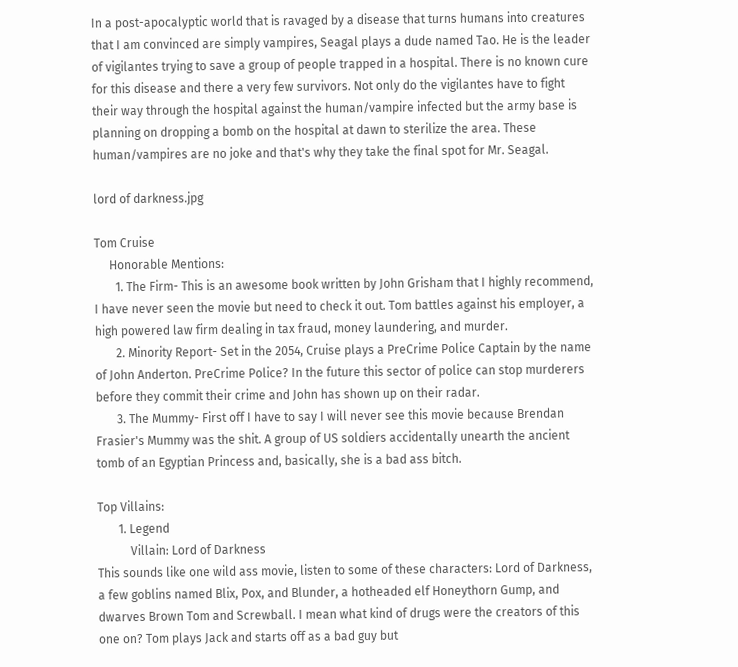In a post-apocalyptic world that is ravaged by a disease that turns humans into creatures that I am convinced are simply vampires, Seagal plays a dude named Tao. He is the leader of vigilantes trying to save a group of people trapped in a hospital. There is no known cure for this disease and there a very few survivors. Not only do the vigilantes have to fight their way through the hospital against the human/vampire infected but the army base is planning on dropping a bomb on the hospital at dawn to sterilize the area. These human/vampires are no joke and that's why they take the final spot for Mr. Seagal.

lord of darkness.jpg

Tom Cruise
     Honorable Mentions:
       1. The Firm- This is an awesome book written by John Grisham that I highly recommend, I have never seen the movie but need to check it out. Tom battles against his employer, a high powered law firm dealing in tax fraud, money laundering, and murder.
       2. Minority Report- Set in the 2054, Cruise plays a PreCrime Police Captain by the name of John Anderton. PreCrime Police? In the future this sector of police can stop murderers before they commit their crime and John has shown up on their radar.
       3. The Mummy- First off I have to say I will never see this movie because Brendan Frasier's Mummy was the shit. A group of US soldiers accidentally unearth the ancient tomb of an Egyptian Princess and, basically, she is a bad ass bitch.

Top Villains:
       1. Legend
           Villain: Lord of Darkness
This sounds like one wild ass movie, listen to some of these characters: Lord of Darkness, a few goblins named Blix, Pox, and Blunder, a hotheaded elf Honeythorn Gump, and dwarves Brown Tom and Screwball. I mean what kind of drugs were the creators of this one on? Tom plays Jack and starts off as a bad guy but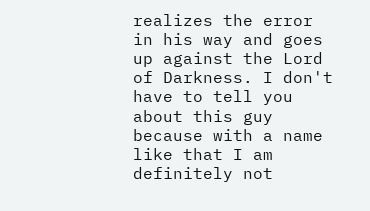realizes the error in his way and goes up against the Lord of Darkness. I don't have to tell you about this guy because with a name like that I am definitely not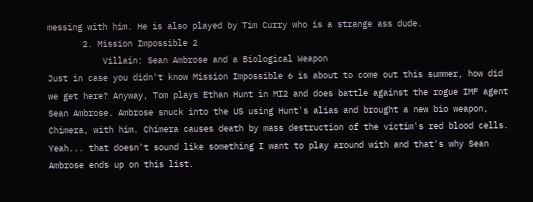messing with him. He is also played by Tim Curry who is a strange ass dude.
       2. Mission Impossible 2
           Villain: Sean Ambrose and a Biological Weapon
Just in case you didn't know Mission Impossible 6 is about to come out this summer, how did we get here? Anyway, Tom plays Ethan Hunt in MI2 and does battle against the rogue IMF agent Sean Ambrose. Ambrose snuck into the US using Hunt's alias and brought a new bio weapon, Chimera, with him. Chimera causes death by mass destruction of the victim's red blood cells. Yeah... that doesn't sound like something I want to play around with and that's why Sean Ambrose ends up on this list.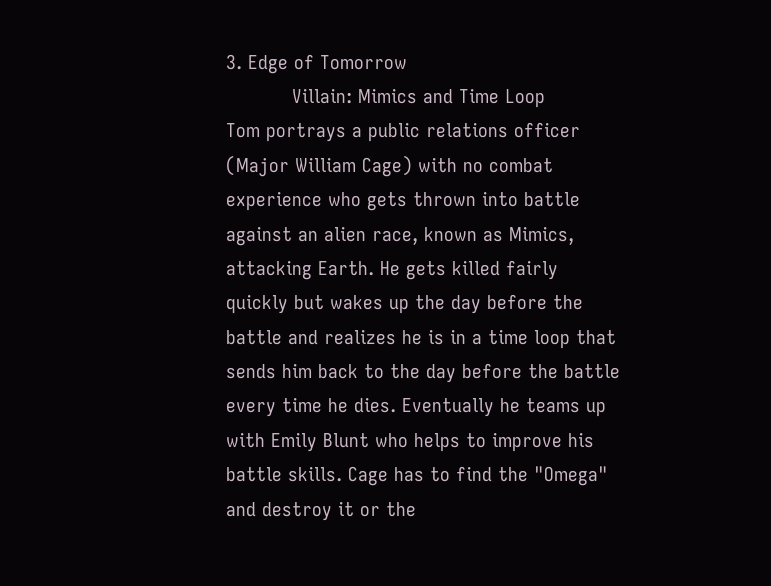3. Edge of Tomorrow
           Villain: Mimics and Time Loop
Tom portrays a public relations officer (Major William Cage) with no combat experience who gets thrown into battle against an alien race, known as Mimics, attacking Earth. He gets killed fairly quickly but wakes up the day before the battle and realizes he is in a time loop that sends him back to the day before the battle every time he dies. Eventually he teams up with Emily Blunt who helps to improve his battle skills. Cage has to find the "Omega" and destroy it or the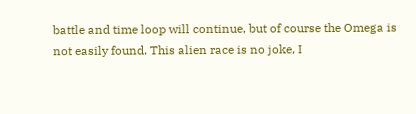battle and time loop will continue, but of course the Omega is not easily found. This alien race is no joke, I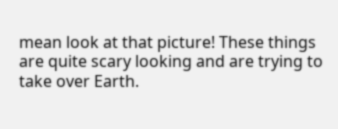mean look at that picture! These things are quite scary looking and are trying to take over Earth.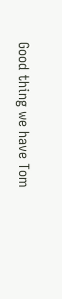Good thing we have Tom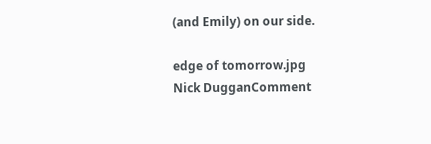(and Emily) on our side.

edge of tomorrow.jpg
Nick DugganComment